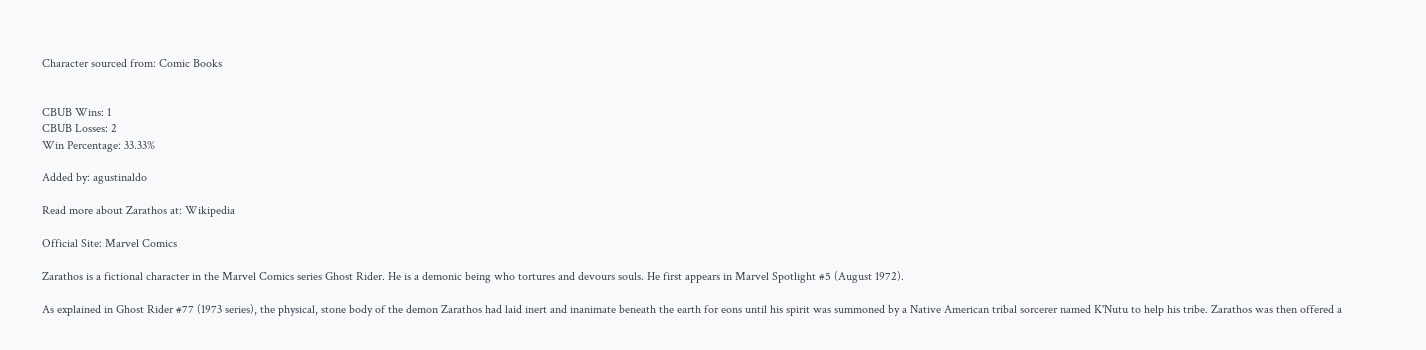Character sourced from: Comic Books


CBUB Wins: 1
CBUB Losses: 2
Win Percentage: 33.33%

Added by: agustinaldo

Read more about Zarathos at: Wikipedia

Official Site: Marvel Comics

Zarathos is a fictional character in the Marvel Comics series Ghost Rider. He is a demonic being who tortures and devours souls. He first appears in Marvel Spotlight #5 (August 1972).

As explained in Ghost Rider #77 (1973 series), the physical, stone body of the demon Zarathos had laid inert and inanimate beneath the earth for eons until his spirit was summoned by a Native American tribal sorcerer named K'Nutu to help his tribe. Zarathos was then offered a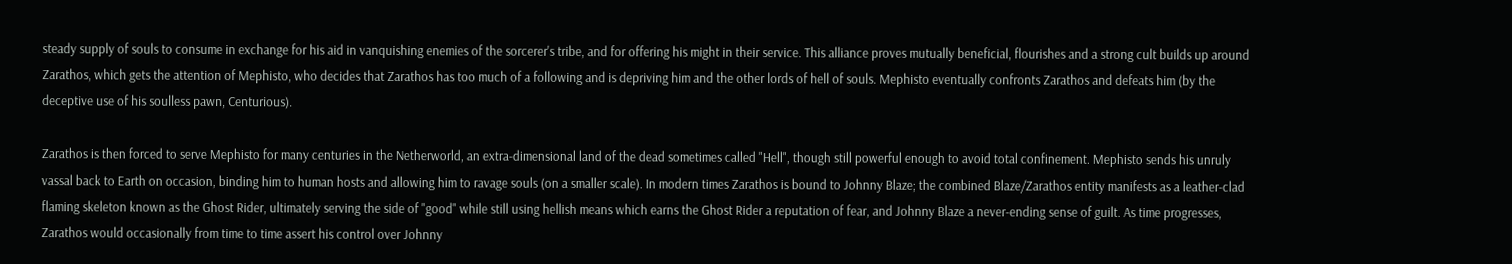steady supply of souls to consume in exchange for his aid in vanquishing enemies of the sorcerer's tribe, and for offering his might in their service. This alliance proves mutually beneficial, flourishes and a strong cult builds up around Zarathos, which gets the attention of Mephisto, who decides that Zarathos has too much of a following and is depriving him and the other lords of hell of souls. Mephisto eventually confronts Zarathos and defeats him (by the deceptive use of his soulless pawn, Centurious).

Zarathos is then forced to serve Mephisto for many centuries in the Netherworld, an extra-dimensional land of the dead sometimes called "Hell", though still powerful enough to avoid total confinement. Mephisto sends his unruly vassal back to Earth on occasion, binding him to human hosts and allowing him to ravage souls (on a smaller scale). In modern times Zarathos is bound to Johnny Blaze; the combined Blaze/Zarathos entity manifests as a leather-clad flaming skeleton known as the Ghost Rider, ultimately serving the side of "good" while still using hellish means which earns the Ghost Rider a reputation of fear, and Johnny Blaze a never-ending sense of guilt. As time progresses, Zarathos would occasionally from time to time assert his control over Johnny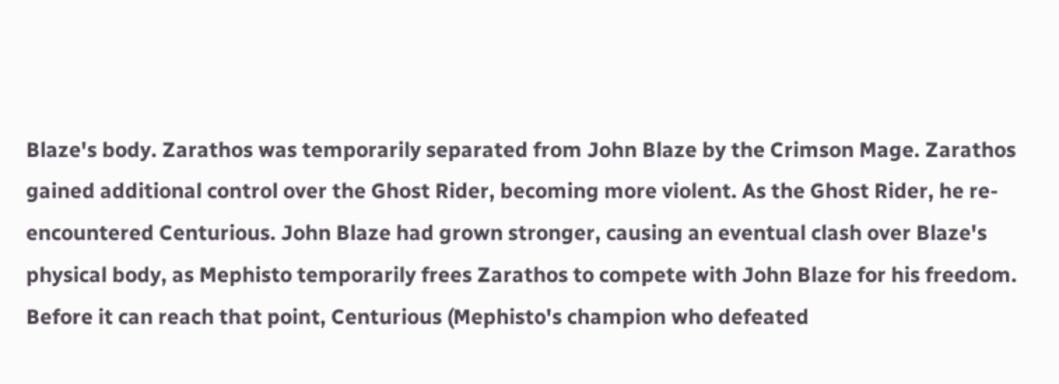Blaze's body. Zarathos was temporarily separated from John Blaze by the Crimson Mage. Zarathos gained additional control over the Ghost Rider, becoming more violent. As the Ghost Rider, he re-encountered Centurious. John Blaze had grown stronger, causing an eventual clash over Blaze's physical body, as Mephisto temporarily frees Zarathos to compete with John Blaze for his freedom. Before it can reach that point, Centurious (Mephisto's champion who defeated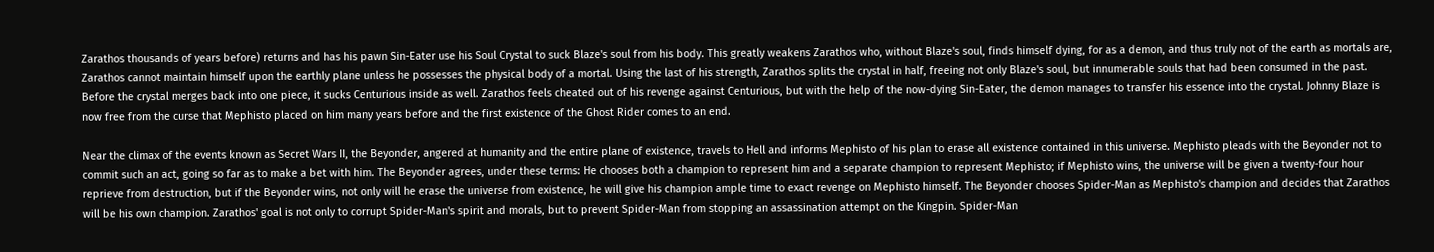Zarathos thousands of years before) returns and has his pawn Sin-Eater use his Soul Crystal to suck Blaze's soul from his body. This greatly weakens Zarathos who, without Blaze's soul, finds himself dying, for as a demon, and thus truly not of the earth as mortals are, Zarathos cannot maintain himself upon the earthly plane unless he possesses the physical body of a mortal. Using the last of his strength, Zarathos splits the crystal in half, freeing not only Blaze's soul, but innumerable souls that had been consumed in the past. Before the crystal merges back into one piece, it sucks Centurious inside as well. Zarathos feels cheated out of his revenge against Centurious, but with the help of the now-dying Sin-Eater, the demon manages to transfer his essence into the crystal. Johnny Blaze is now free from the curse that Mephisto placed on him many years before and the first existence of the Ghost Rider comes to an end.

Near the climax of the events known as Secret Wars II, the Beyonder, angered at humanity and the entire plane of existence, travels to Hell and informs Mephisto of his plan to erase all existence contained in this universe. Mephisto pleads with the Beyonder not to commit such an act, going so far as to make a bet with him. The Beyonder agrees, under these terms: He chooses both a champion to represent him and a separate champion to represent Mephisto; if Mephisto wins, the universe will be given a twenty-four hour reprieve from destruction, but if the Beyonder wins, not only will he erase the universe from existence, he will give his champion ample time to exact revenge on Mephisto himself. The Beyonder chooses Spider-Man as Mephisto's champion and decides that Zarathos will be his own champion. Zarathos' goal is not only to corrupt Spider-Man's spirit and morals, but to prevent Spider-Man from stopping an assassination attempt on the Kingpin. Spider-Man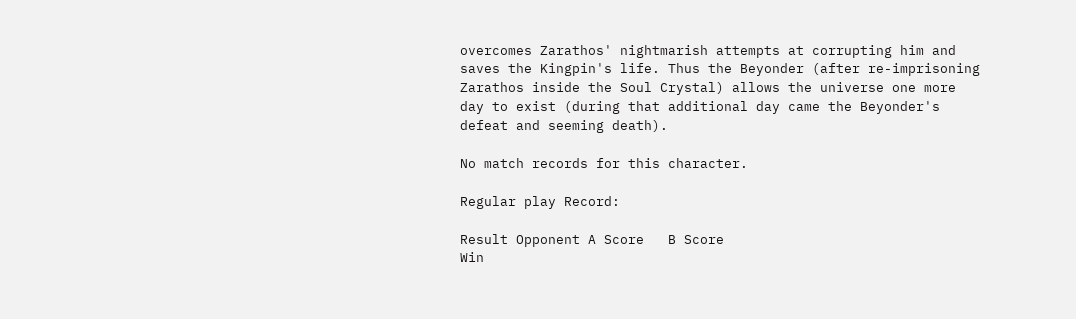overcomes Zarathos' nightmarish attempts at corrupting him and saves the Kingpin's life. Thus the Beyonder (after re-imprisoning Zarathos inside the Soul Crystal) allows the universe one more day to exist (during that additional day came the Beyonder's defeat and seeming death).

No match records for this character.

Regular play Record:

Result Opponent A Score   B Score
Win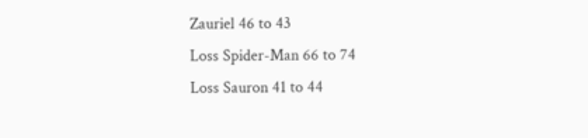Zauriel 46 to 43
Loss Spider-Man 66 to 74
Loss Sauron 41 to 44